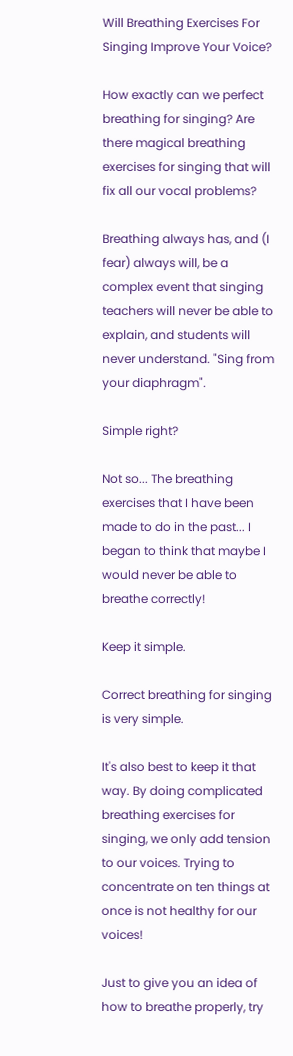Will Breathing Exercises For
Singing Improve Your Voice?

How exactly can we perfect breathing for singing? Are there magical breathing exercises for singing that will fix all our vocal problems?

Breathing always has, and (I fear) always will, be a complex event that singing teachers will never be able to explain, and students will never understand. "Sing from your diaphragm".

Simple right?

Not so... The breathing exercises that I have been made to do in the past... I began to think that maybe I would never be able to breathe correctly!

Keep it simple.

Correct breathing for singing is very simple.

It's also best to keep it that way. By doing complicated breathing exercises for singing, we only add tension to our voices. Trying to concentrate on ten things at once is not healthy for our voices!

Just to give you an idea of how to breathe properly, try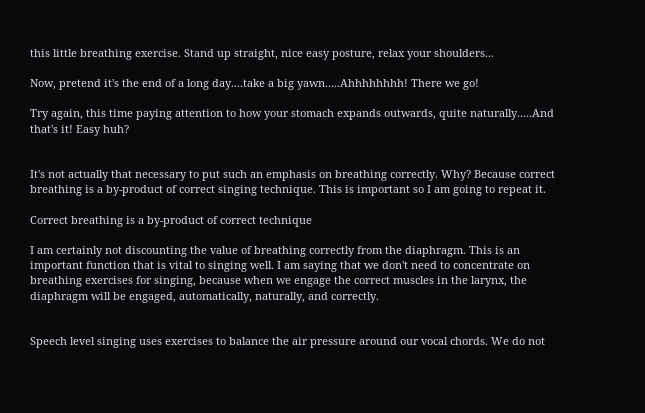this little breathing exercise. Stand up straight, nice easy posture, relax your shoulders...

Now, pretend it's the end of a long day....take a big yawn.....Ahhhhhhhh! There we go!

Try again, this time paying attention to how your stomach expands outwards, quite naturally.....And that's it! Easy huh?


It's not actually that necessary to put such an emphasis on breathing correctly. Why? Because correct breathing is a by-product of correct singing technique. This is important so I am going to repeat it.

Correct breathing is a by-product of correct technique

I am certainly not discounting the value of breathing correctly from the diaphragm. This is an important function that is vital to singing well. I am saying that we don't need to concentrate on breathing exercises for singing, because when we engage the correct muscles in the larynx, the diaphragm will be engaged, automatically, naturally, and correctly.


Speech level singing uses exercises to balance the air pressure around our vocal chords. We do not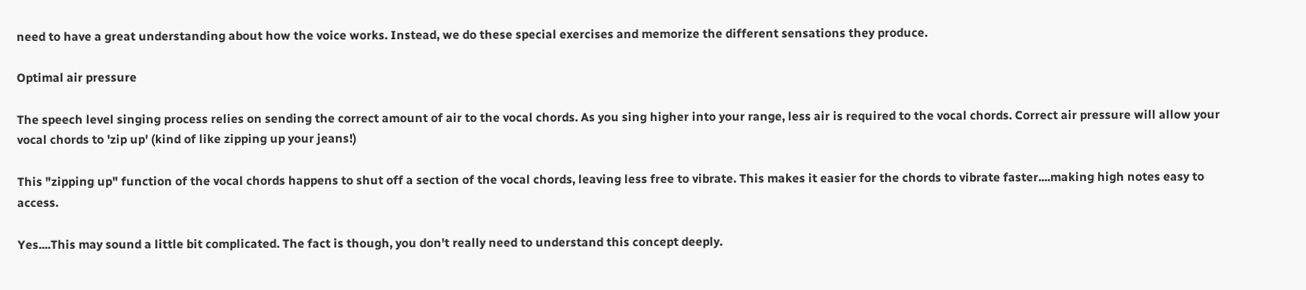need to have a great understanding about how the voice works. Instead, we do these special exercises and memorize the different sensations they produce.

Optimal air pressure

The speech level singing process relies on sending the correct amount of air to the vocal chords. As you sing higher into your range, less air is required to the vocal chords. Correct air pressure will allow your vocal chords to 'zip up' (kind of like zipping up your jeans!)

This "zipping up" function of the vocal chords happens to shut off a section of the vocal chords, leaving less free to vibrate. This makes it easier for the chords to vibrate faster....making high notes easy to access.

Yes....This may sound a little bit complicated. The fact is though, you don't really need to understand this concept deeply.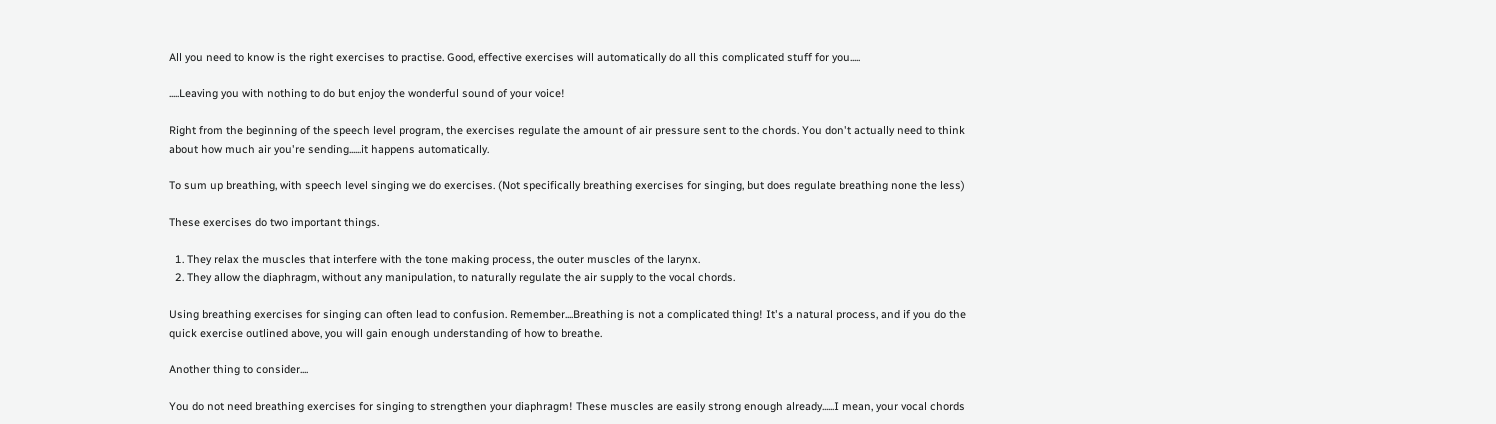All you need to know is the right exercises to practise. Good, effective exercises will automatically do all this complicated stuff for you.....

.....Leaving you with nothing to do but enjoy the wonderful sound of your voice!

Right from the beginning of the speech level program, the exercises regulate the amount of air pressure sent to the chords. You don't actually need to think about how much air you're sending......it happens automatically.

To sum up breathing, with speech level singing we do exercises. (Not specifically breathing exercises for singing, but does regulate breathing none the less)

These exercises do two important things.

  1. They relax the muscles that interfere with the tone making process, the outer muscles of the larynx.
  2. They allow the diaphragm, without any manipulation, to naturally regulate the air supply to the vocal chords.

Using breathing exercises for singing can often lead to confusion. Remember....Breathing is not a complicated thing! It's a natural process, and if you do the quick exercise outlined above, you will gain enough understanding of how to breathe.

Another thing to consider....

You do not need breathing exercises for singing to strengthen your diaphragm! These muscles are easily strong enough already......I mean, your vocal chords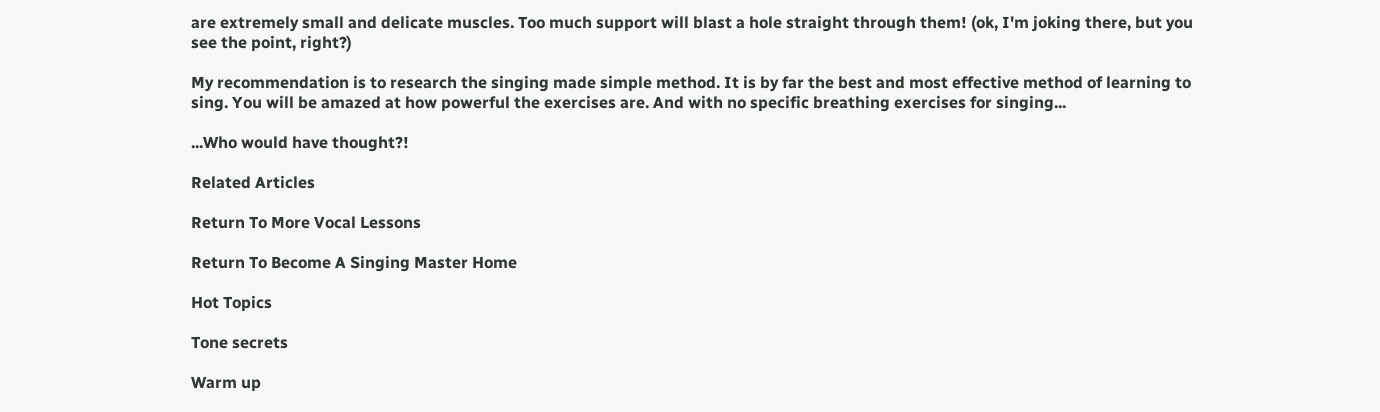are extremely small and delicate muscles. Too much support will blast a hole straight through them! (ok, I'm joking there, but you see the point, right?)

My recommendation is to research the singing made simple method. It is by far the best and most effective method of learning to sing. You will be amazed at how powerful the exercises are. And with no specific breathing exercises for singing...

...Who would have thought?!

Related Articles

Return To More Vocal Lessons

Return To Become A Singing Master Home

Hot Topics

Tone secrets

Warm up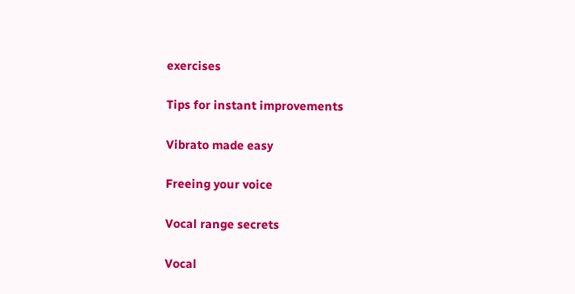exercises

Tips for instant improvements

Vibrato made easy

Freeing your voice

Vocal range secrets

Vocal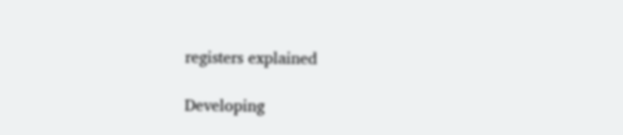registers explained

Developing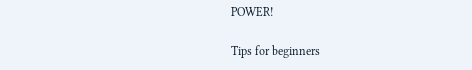POWER!

Tips for beginners